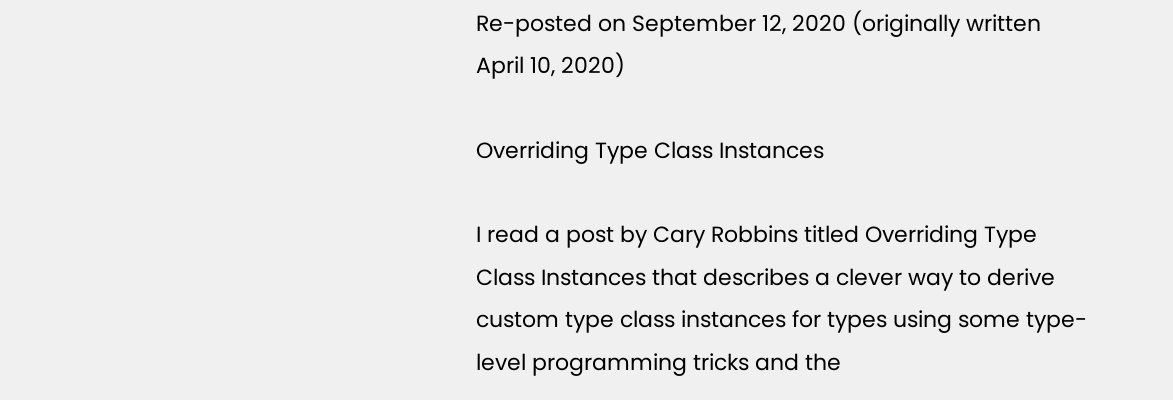Re-posted on September 12, 2020 (originally written April 10, 2020)

Overriding Type Class Instances

I read a post by Cary Robbins titled Overriding Type Class Instances that describes a clever way to derive custom type class instances for types using some type-level programming tricks and the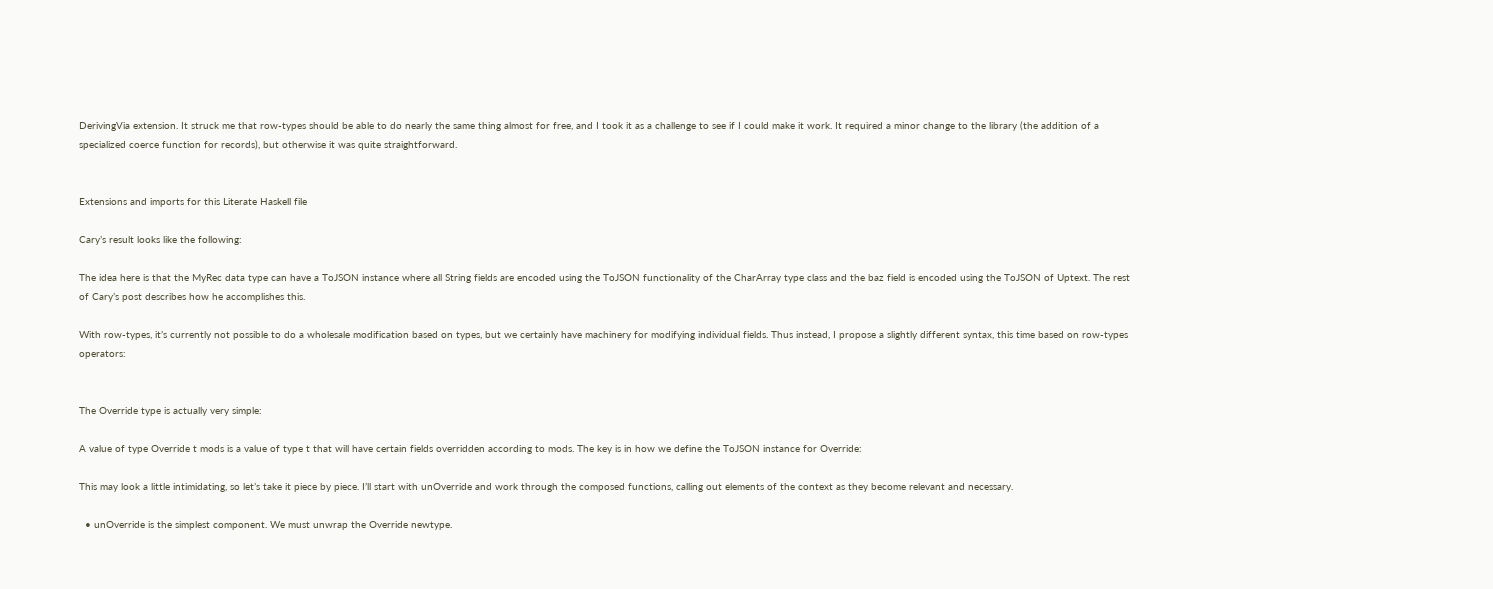DerivingVia extension. It struck me that row-types should be able to do nearly the same thing almost for free, and I took it as a challenge to see if I could make it work. It required a minor change to the library (the addition of a specialized coerce function for records), but otherwise it was quite straightforward.


Extensions and imports for this Literate Haskell file

Cary’s result looks like the following:

The idea here is that the MyRec data type can have a ToJSON instance where all String fields are encoded using the ToJSON functionality of the CharArray type class and the baz field is encoded using the ToJSON of Uptext. The rest of Cary’s post describes how he accomplishes this.

With row-types, it’s currently not possible to do a wholesale modification based on types, but we certainly have machinery for modifying individual fields. Thus instead, I propose a slightly different syntax, this time based on row-types operators:


The Override type is actually very simple:

A value of type Override t mods is a value of type t that will have certain fields overridden according to mods. The key is in how we define the ToJSON instance for Override:

This may look a little intimidating, so let’s take it piece by piece. I’ll start with unOverride and work through the composed functions, calling out elements of the context as they become relevant and necessary.

  • unOverride is the simplest component. We must unwrap the Override newtype.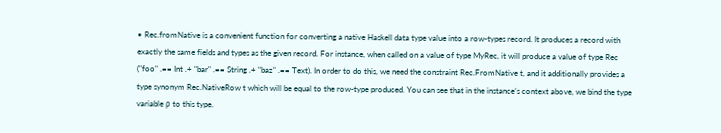• Rec.fromNative is a convenient function for converting a native Haskell data type value into a row-types record. It produces a record with exactly the same fields and types as the given record. For instance, when called on a value of type MyRec, it will produce a value of type Rec ("foo" .== Int .+ "bar" .== String .+ "baz" .== Text). In order to do this, we need the constraint Rec.FromNative t, and it additionally provides a type synonym Rec.NativeRow t which will be equal to the row-type produced. You can see that in the instance’s context above, we bind the type variable ρ to this type.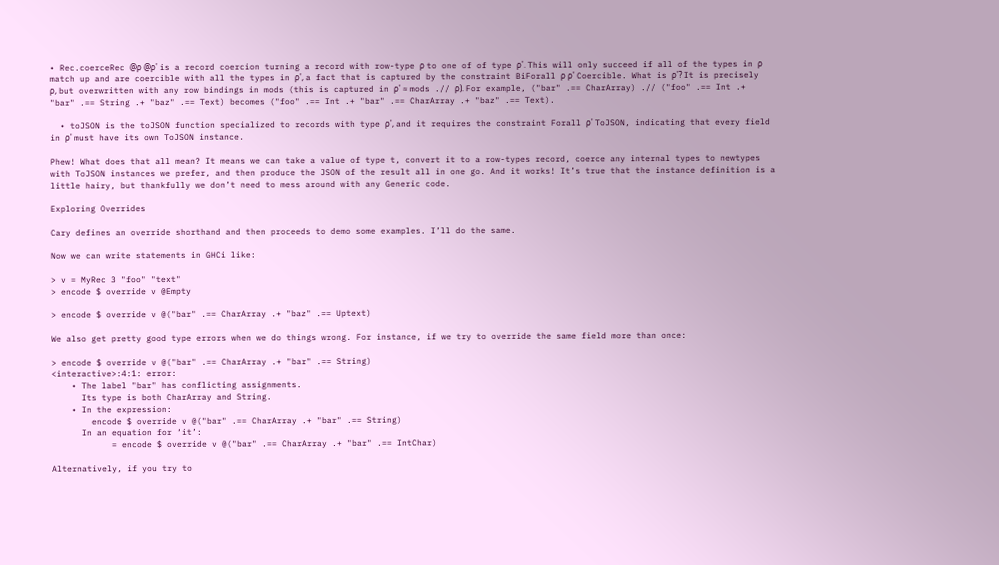• Rec.coerceRec @ρ @ρ' is a record coercion turning a record with row-type ρ to one of of type ρ'. This will only succeed if all of the types in ρ match up and are coercible with all the types in ρ', a fact that is captured by the constraint BiForall ρ ρ' Coercible. What is ρ'? It is precisely ρ, but overwritten with any row bindings in mods (this is captured in ρ' ≈ mods .// ρ). For example, ("bar" .== CharArray) .// ("foo" .== Int .+ "bar" .== String .+ "baz" .== Text) becomes ("foo" .== Int .+ "bar" .== CharArray .+ "baz" .== Text).

  • toJSON is the toJSON function specialized to records with type ρ', and it requires the constraint Forall ρ' ToJSON, indicating that every field in ρ' must have its own ToJSON instance.

Phew! What does that all mean? It means we can take a value of type t, convert it to a row-types record, coerce any internal types to newtypes with ToJSON instances we prefer, and then produce the JSON of the result all in one go. And it works! It’s true that the instance definition is a little hairy, but thankfully we don’t need to mess around with any Generic code.

Exploring Overrides

Cary defines an override shorthand and then proceeds to demo some examples. I’ll do the same.

Now we can write statements in GHCi like:

> v = MyRec 3 "foo" "text"
> encode $ override v @Empty

> encode $ override v @("bar" .== CharArray .+ "baz" .== Uptext)

We also get pretty good type errors when we do things wrong. For instance, if we try to override the same field more than once:

> encode $ override v @("bar" .== CharArray .+ "bar" .== String)
<interactive>:4:1: error:
    • The label "bar" has conflicting assignments.
      Its type is both CharArray and String.
    • In the expression:
        encode $ override v @("bar" .== CharArray .+ "bar" .== String)
      In an equation for ‘it’:
            = encode $ override v @("bar" .== CharArray .+ "bar" .== IntChar)

Alternatively, if you try to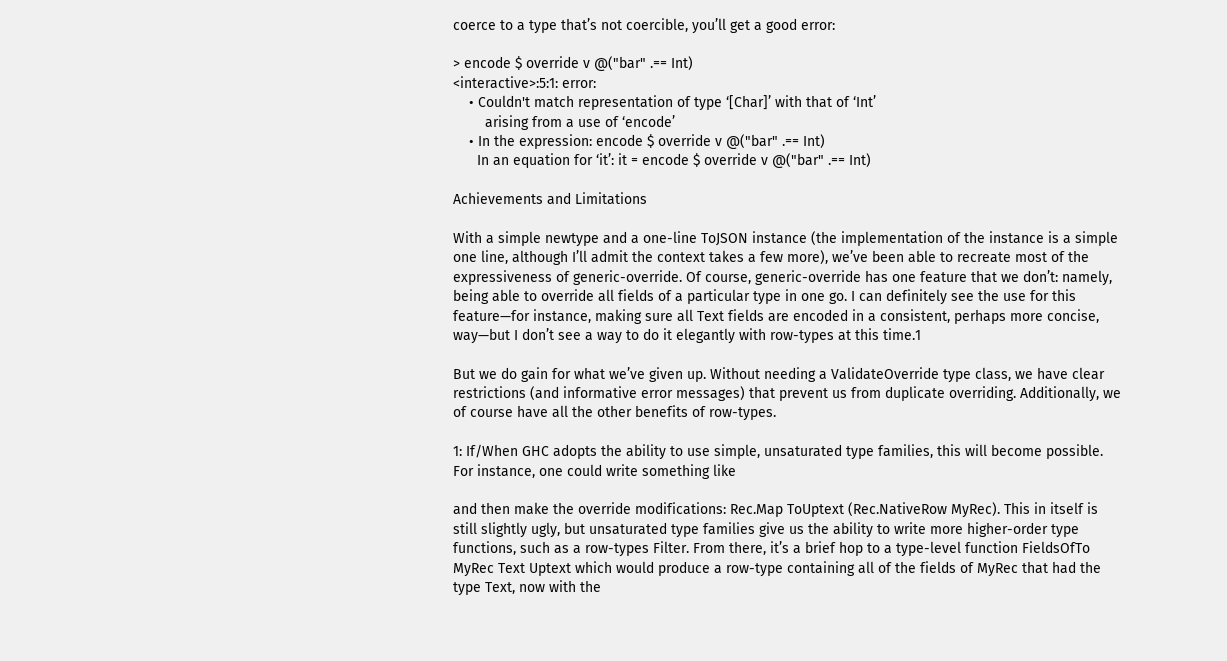coerce to a type that’s not coercible, you’ll get a good error:

> encode $ override v @("bar" .== Int)
<interactive>:5:1: error:
    • Couldn't match representation of type ‘[Char]’ with that of ‘Int’
        arising from a use of ‘encode’
    • In the expression: encode $ override v @("bar" .== Int)
      In an equation for ‘it’: it = encode $ override v @("bar" .== Int)

Achievements and Limitations

With a simple newtype and a one-line ToJSON instance (the implementation of the instance is a simple one line, although I’ll admit the context takes a few more), we’ve been able to recreate most of the expressiveness of generic-override. Of course, generic-override has one feature that we don’t: namely, being able to override all fields of a particular type in one go. I can definitely see the use for this feature—for instance, making sure all Text fields are encoded in a consistent, perhaps more concise, way—but I don’t see a way to do it elegantly with row-types at this time.1

But we do gain for what we’ve given up. Without needing a ValidateOverride type class, we have clear restrictions (and informative error messages) that prevent us from duplicate overriding. Additionally, we of course have all the other benefits of row-types.

1: If/When GHC adopts the ability to use simple, unsaturated type families, this will become possible. For instance, one could write something like

and then make the override modifications: Rec.Map ToUptext (Rec.NativeRow MyRec). This in itself is still slightly ugly, but unsaturated type families give us the ability to write more higher-order type functions, such as a row-types Filter. From there, it’s a brief hop to a type-level function FieldsOfTo MyRec Text Uptext which would produce a row-type containing all of the fields of MyRec that had the type Text, now with the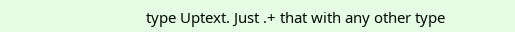type Uptext. Just .+ that with any other type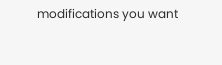modifications you want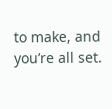to make, and you’re all set.